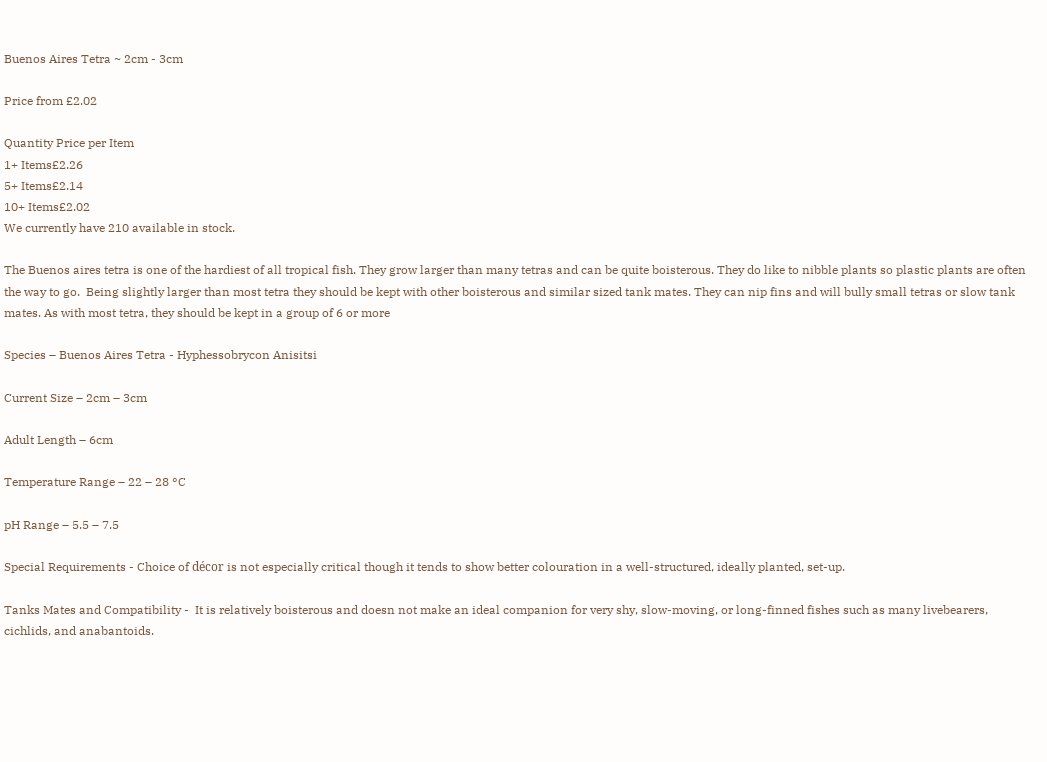Buenos Aires Tetra ~ 2cm - 3cm

Price from £2.02

Quantity Price per Item
1+ Items£2.26
5+ Items£2.14
10+ Items£2.02
We currently have 210 available in stock.

The Buenos aires tetra is one of the hardiest of all tropical fish. They grow larger than many tetras and can be quite boisterous. They do like to nibble plants so plastic plants are often the way to go.  Being slightly larger than most tetra they should be kept with other boisterous and similar sized tank mates. They can nip fins and will bully small tetras or slow tank mates. As with most tetra, they should be kept in a group of 6 or more

Species – Buenos Aires Tetra - Hyphessobrycon Anisitsi

Current Size – 2cm – 3cm

Adult Length – 6cm

Temperature Range – 22 – 28 °C

pH Range – 5.5 – 7.5

Special Requirements - Choice of décor is not especially critical though it tends to show better colouration in a well-structured, ideally planted, set-up.

Tanks Mates and Compatibility -  It is relatively boisterous and doesn not make an ideal companion for very shy, slow-moving, or long-finned fishes such as many livebearers, cichlids, and anabantoids.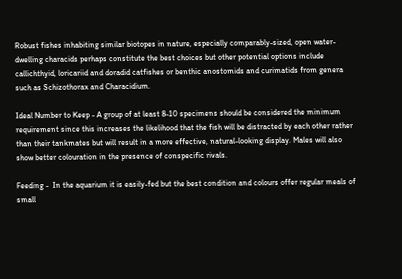Robust fishes inhabiting similar biotopes in nature, especially comparably-sized, open water-dwelling characids perhaps constitute the best choices but other potential options include callichthyid, loricariid and doradid catfishes or benthic anostomids and curimatids from genera such as Schizothorax and Characidium.

Ideal Number to Keep - A group of at least 8-10 specimens should be considered the minimum requirement since this increases the likelihood that the fish will be distracted by each other rather than their tankmates but will result in a more effective, natural-looking display. Males will also show better colouration in the presence of conspecific rivals.

Feeding -  In the aquarium it is easily-fed but the best condition and colours offer regular meals of small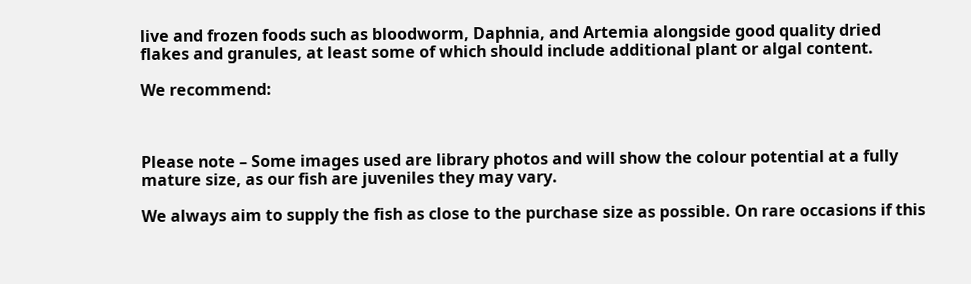live and frozen foods such as bloodworm, Daphnia, and Artemia alongside good quality dried flakes and granules, at least some of which should include additional plant or algal content.

We recommend:



Please note – Some images used are library photos and will show the colour potential at a fully mature size, as our fish are juveniles they may vary.

We always aim to supply the fish as close to the purchase size as possible. On rare occasions if this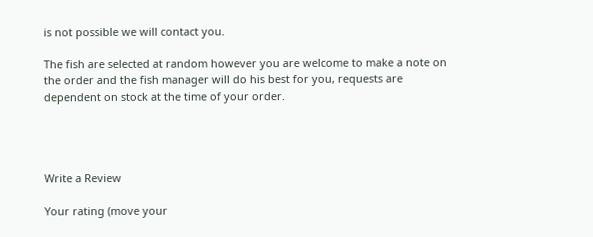is not possible we will contact you.

The fish are selected at random however you are welcome to make a note on the order and the fish manager will do his best for you, requests are dependent on stock at the time of your order.




Write a Review

Your rating (move your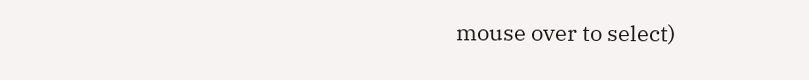mouse over to select)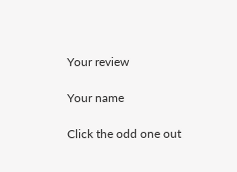Your review

Your name

Click the odd one out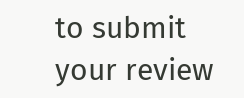to submit your review